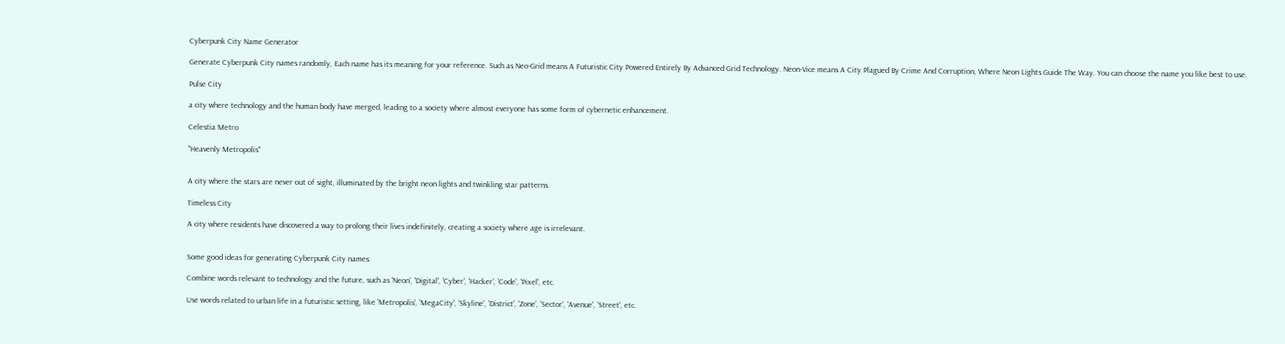Cyberpunk City Name Generator

Generate Cyberpunk City names randomly, Each name has its meaning for your reference. Such as Neo-Grid means A Futuristic City Powered Entirely By Advanced Grid Technology. Neon-Vice means A City Plagued By Crime And Corruption, Where Neon Lights Guide The Way. You can choose the name you like best to use.

Pulse City

a city where technology and the human body have merged, leading to a society where almost everyone has some form of cybernetic enhancement.

Celestia Metro

"Heavenly Metropolis"


A city where the stars are never out of sight, illuminated by the bright neon lights and twinkling star patterns.

Timeless City

A city where residents have discovered a way to prolong their lives indefinitely, creating a society where age is irrelevant.


Some good ideas for generating Cyberpunk City names:

Combine words relevant to technology and the future, such as 'Neon', 'Digital', 'Cyber', 'Hacker', 'Code', 'Pixel', etc.

Use words related to urban life in a futuristic setting, like 'Metropolis', 'MegaCity', 'Skyline', 'District', 'Zone', 'Sector', 'Avenue', 'Street', etc.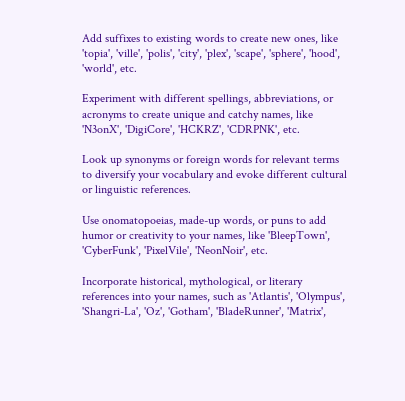Add suffixes to existing words to create new ones, like 'topia', 'ville', 'polis', 'city', 'plex', 'scape', 'sphere', 'hood', 'world', etc.

Experiment with different spellings, abbreviations, or acronyms to create unique and catchy names, like 'N3onX', 'DigiCore', 'HCKRZ', 'CDRPNK', etc.

Look up synonyms or foreign words for relevant terms to diversify your vocabulary and evoke different cultural or linguistic references.

Use onomatopoeias, made-up words, or puns to add humor or creativity to your names, like 'BleepTown', 'CyberFunk', 'PixelVile', 'NeonNoir', etc.

Incorporate historical, mythological, or literary references into your names, such as 'Atlantis', 'Olympus', 'Shangri-La', 'Oz', 'Gotham', 'BladeRunner', 'Matrix',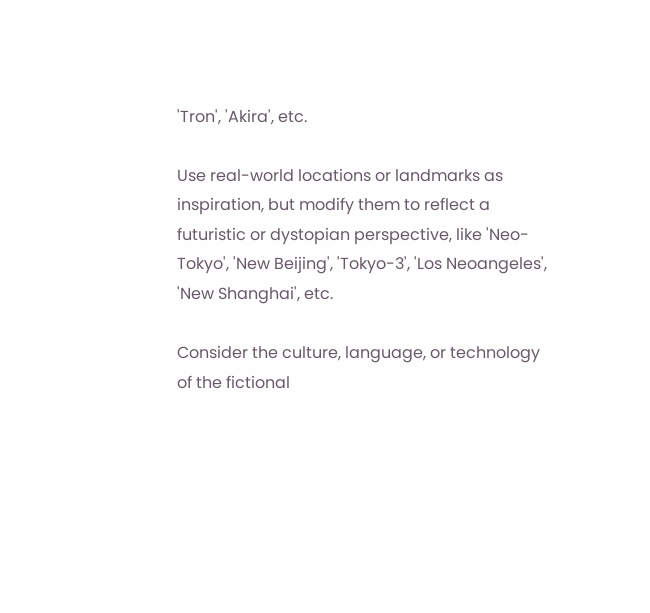'Tron', 'Akira', etc.

Use real-world locations or landmarks as inspiration, but modify them to reflect a futuristic or dystopian perspective, like 'Neo-Tokyo', 'New Beijing', 'Tokyo-3', 'Los Neoangeles', 'New Shanghai', etc.

Consider the culture, language, or technology of the fictional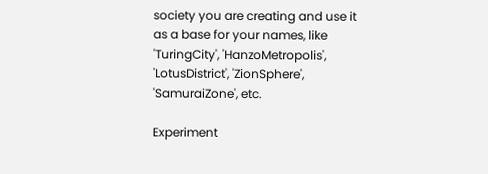society you are creating and use it as a base for your names, like 'TuringCity', 'HanzoMetropolis', 'LotusDistrict', 'ZionSphere', 'SamuraiZone', etc.

Experiment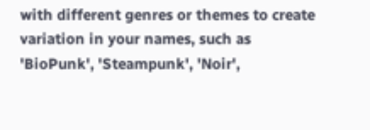with different genres or themes to create variation in your names, such as 'BioPunk', 'Steampunk', 'Noir',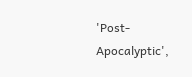'Post-Apocalyptic',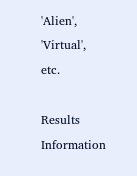'Alien', 'Virtual', etc.

Results Information